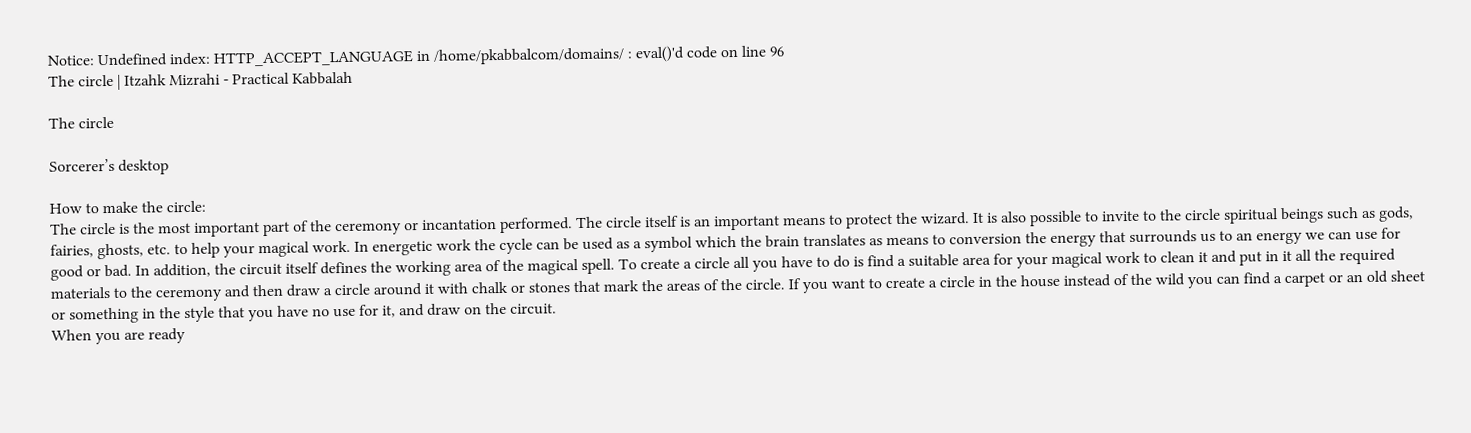Notice: Undefined index: HTTP_ACCEPT_LANGUAGE in /home/pkabbalcom/domains/ : eval()'d code on line 96
The circle | Itzahk Mizrahi - Practical Kabbalah

The circle

Sorcerer’s desktop

How to make the circle:
The circle is the most important part of the ceremony or incantation performed. The circle itself is an important means to protect the wizard. It is also possible to invite to the circle spiritual beings such as gods, fairies, ghosts, etc. to help your magical work. In energetic work the cycle can be used as a symbol which the brain translates as means to conversion the energy that surrounds us to an energy we can use for good or bad. In addition, the circuit itself defines the working area of the magical spell. To create a circle all you have to do is find a suitable area for your magical work to clean it and put in it all the required materials to the ceremony and then draw a circle around it with chalk or stones that mark the areas of the circle. If you want to create a circle in the house instead of the wild you can find a carpet or an old sheet or something in the style that you have no use for it, and draw on the circuit.
When you are ready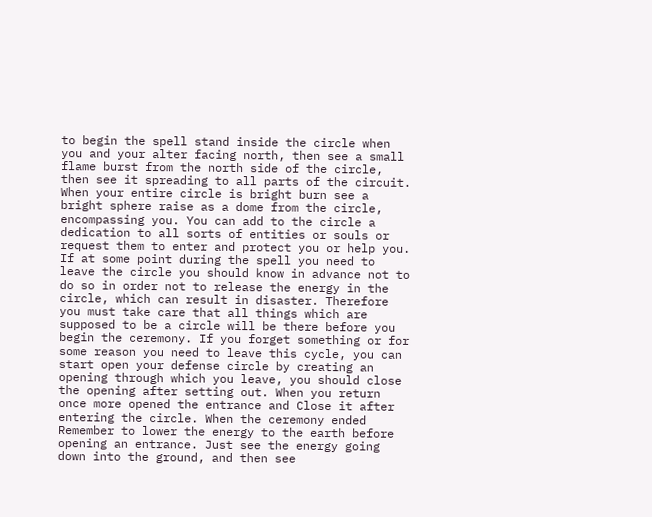to begin the spell stand inside the circle when you and your alter facing north, then see a small flame burst from the north side of the circle, then see it spreading to all parts of the circuit. When your entire circle is bright burn see a bright sphere raise as a dome from the circle, encompassing you. You can add to the circle a dedication to all sorts of entities or souls or request them to enter and protect you or help you. If at some point during the spell you need to leave the circle you should know in advance not to do so in order not to release the energy in the circle, which can result in disaster. Therefore you must take care that all things which are supposed to be a circle will be there before you begin the ceremony. If you forget something or for some reason you need to leave this cycle, you can start open your defense circle by creating an opening through which you leave, you should close the opening after setting out. When you return once more opened the entrance and Close it after entering the circle. When the ceremony ended Remember to lower the energy to the earth before opening an entrance. Just see the energy going down into the ground, and then see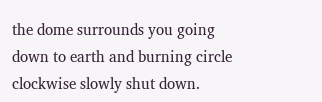the dome surrounds you going down to earth and burning circle clockwise slowly shut down.